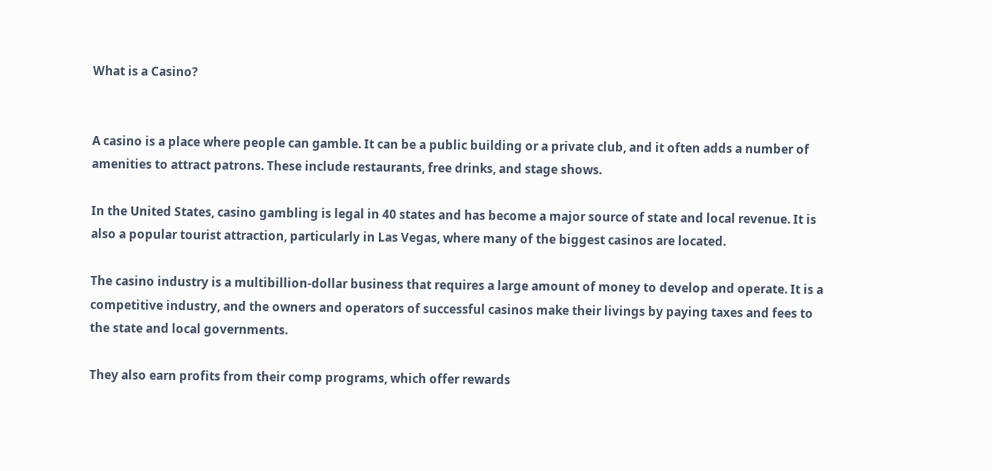What is a Casino?


A casino is a place where people can gamble. It can be a public building or a private club, and it often adds a number of amenities to attract patrons. These include restaurants, free drinks, and stage shows.

In the United States, casino gambling is legal in 40 states and has become a major source of state and local revenue. It is also a popular tourist attraction, particularly in Las Vegas, where many of the biggest casinos are located.

The casino industry is a multibillion-dollar business that requires a large amount of money to develop and operate. It is a competitive industry, and the owners and operators of successful casinos make their livings by paying taxes and fees to the state and local governments.

They also earn profits from their comp programs, which offer rewards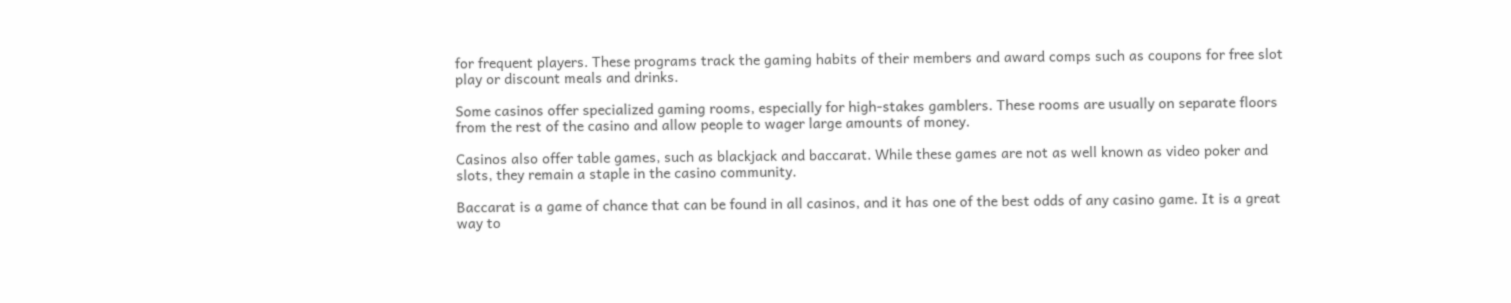for frequent players. These programs track the gaming habits of their members and award comps such as coupons for free slot play or discount meals and drinks.

Some casinos offer specialized gaming rooms, especially for high-stakes gamblers. These rooms are usually on separate floors from the rest of the casino and allow people to wager large amounts of money.

Casinos also offer table games, such as blackjack and baccarat. While these games are not as well known as video poker and slots, they remain a staple in the casino community.

Baccarat is a game of chance that can be found in all casinos, and it has one of the best odds of any casino game. It is a great way to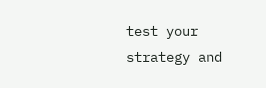test your strategy and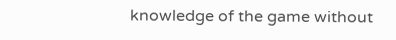knowledge of the game without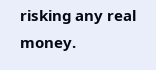risking any real money.